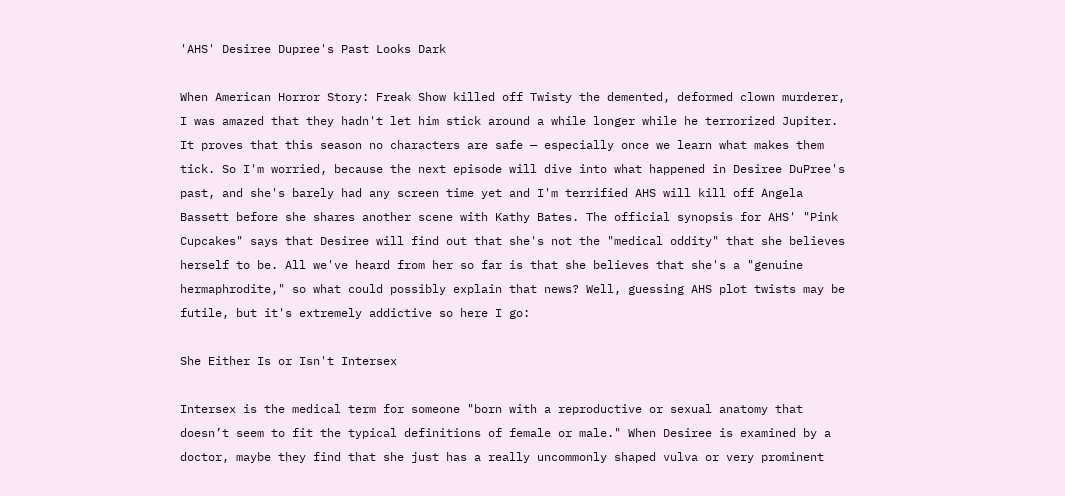'AHS' Desiree Dupree's Past Looks Dark

When American Horror Story: Freak Show killed off Twisty the demented, deformed clown murderer, I was amazed that they hadn't let him stick around a while longer while he terrorized Jupiter. It proves that this season no characters are safe — especially once we learn what makes them tick. So I'm worried, because the next episode will dive into what happened in Desiree DuPree's past, and she's barely had any screen time yet and I'm terrified AHS will kill off Angela Bassett before she shares another scene with Kathy Bates. The official synopsis for AHS' "Pink Cupcakes" says that Desiree will find out that she's not the "medical oddity" that she believes herself to be. All we've heard from her so far is that she believes that she's a "genuine hermaphrodite," so what could possibly explain that news? Well, guessing AHS plot twists may be futile, but it's extremely addictive so here I go:

She Either Is or Isn't Intersex

Intersex is the medical term for someone "born with a reproductive or sexual anatomy that doesn’t seem to fit the typical definitions of female or male." When Desiree is examined by a doctor, maybe they find that she just has a really uncommonly shaped vulva or very prominent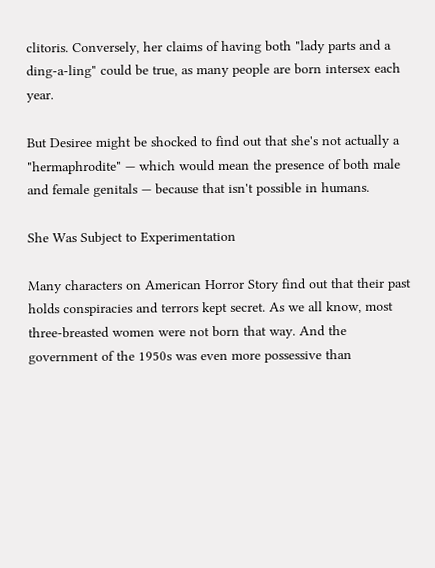clitoris. Conversely, her claims of having both "lady parts and a ding-a-ling" could be true, as many people are born intersex each year.

But Desiree might be shocked to find out that she's not actually a "hermaphrodite" — which would mean the presence of both male and female genitals — because that isn't possible in humans.

She Was Subject to Experimentation

Many characters on American Horror Story find out that their past holds conspiracies and terrors kept secret. As we all know, most three-breasted women were not born that way. And the government of the 1950s was even more possessive than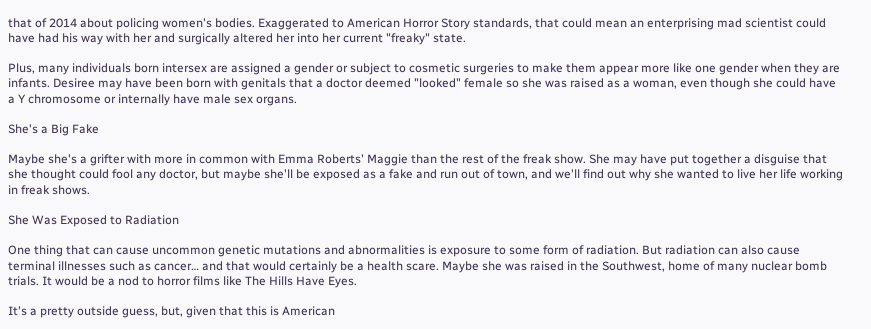that of 2014 about policing women's bodies. Exaggerated to American Horror Story standards, that could mean an enterprising mad scientist could have had his way with her and surgically altered her into her current "freaky" state.

Plus, many individuals born intersex are assigned a gender or subject to cosmetic surgeries to make them appear more like one gender when they are infants. Desiree may have been born with genitals that a doctor deemed "looked" female so she was raised as a woman, even though she could have a Y chromosome or internally have male sex organs.

She's a Big Fake

Maybe she's a grifter with more in common with Emma Roberts' Maggie than the rest of the freak show. She may have put together a disguise that she thought could fool any doctor, but maybe she'll be exposed as a fake and run out of town, and we'll find out why she wanted to live her life working in freak shows.

She Was Exposed to Radiation

One thing that can cause uncommon genetic mutations and abnormalities is exposure to some form of radiation. But radiation can also cause terminal illnesses such as cancer… and that would certainly be a health scare. Maybe she was raised in the Southwest, home of many nuclear bomb trials. It would be a nod to horror films like The Hills Have Eyes.

It's a pretty outside guess, but, given that this is American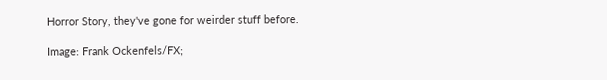Horror Story, they've gone for weirder stuff before.

Image: Frank Ockenfels/FX;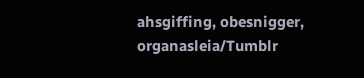ahsgiffing, obesnigger, organasleia/Tumblr